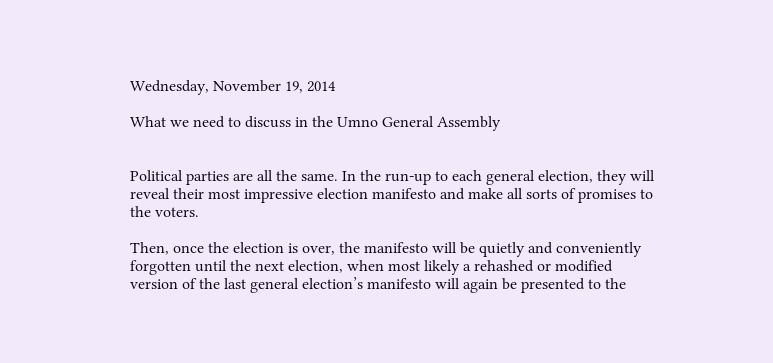Wednesday, November 19, 2014

What we need to discuss in the Umno General Assembly


Political parties are all the same. In the run-up to each general election, they will reveal their most impressive election manifesto and make all sorts of promises to the voters.

Then, once the election is over, the manifesto will be quietly and conveniently forgotten until the next election, when most likely a rehashed or modified version of the last general election’s manifesto will again be presented to the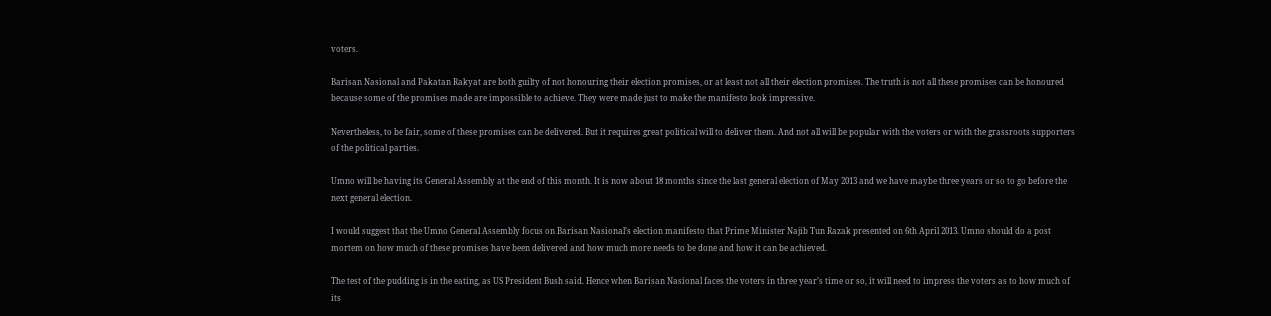voters.

Barisan Nasional and Pakatan Rakyat are both guilty of not honouring their election promises, or at least not all their election promises. The truth is not all these promises can be honoured because some of the promises made are impossible to achieve. They were made just to make the manifesto look impressive.

Nevertheless, to be fair, some of these promises can be delivered. But it requires great political will to deliver them. And not all will be popular with the voters or with the grassroots supporters of the political parties.

Umno will be having its General Assembly at the end of this month. It is now about 18 months since the last general election of May 2013 and we have maybe three years or so to go before the next general election.

I would suggest that the Umno General Assembly focus on Barisan Nasional’s election manifesto that Prime Minister Najib Tun Razak presented on 6th April 2013. Umno should do a post mortem on how much of these promises have been delivered and how much more needs to be done and how it can be achieved.

The test of the pudding is in the eating, as US President Bush said. Hence when Barisan Nasional faces the voters in three year’s time or so, it will need to impress the voters as to how much of its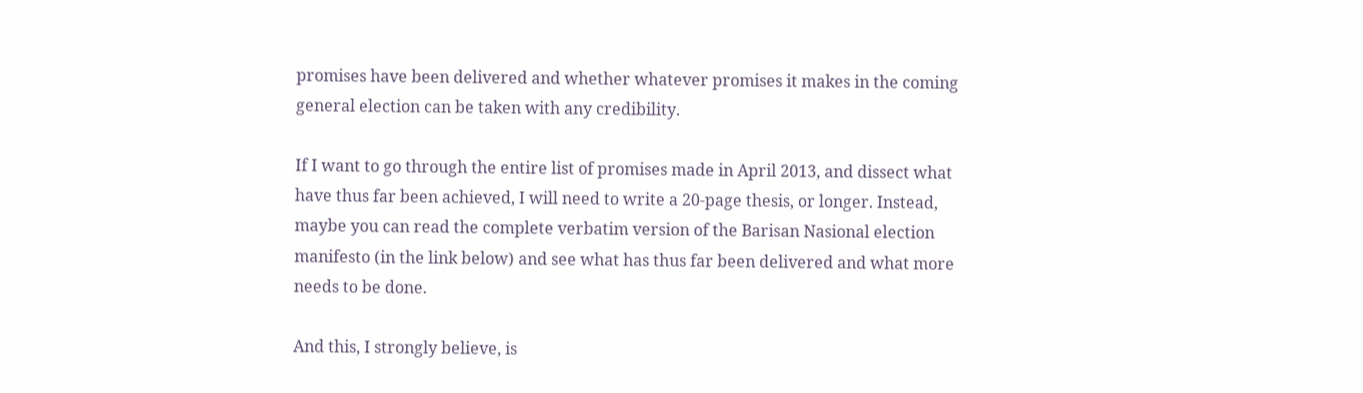promises have been delivered and whether whatever promises it makes in the coming general election can be taken with any credibility.

If I want to go through the entire list of promises made in April 2013, and dissect what have thus far been achieved, I will need to write a 20-page thesis, or longer. Instead, maybe you can read the complete verbatim version of the Barisan Nasional election manifesto (in the link below) and see what has thus far been delivered and what more needs to be done.

And this, I strongly believe, is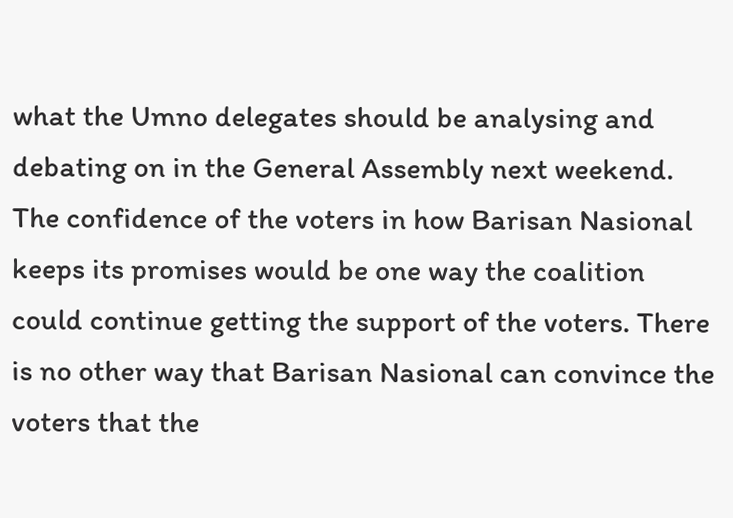what the Umno delegates should be analysing and debating on in the General Assembly next weekend. The confidence of the voters in how Barisan Nasional keeps its promises would be one way the coalition could continue getting the support of the voters. There is no other way that Barisan Nasional can convince the voters that the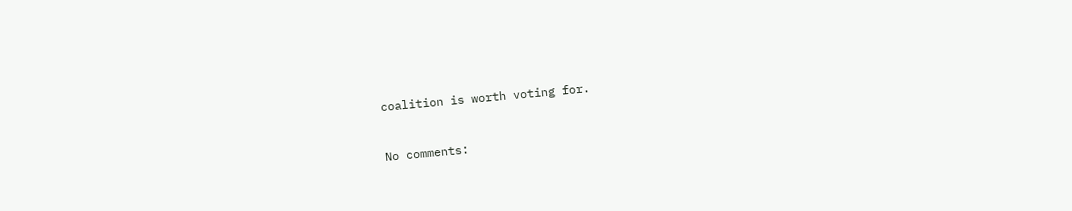coalition is worth voting for.


No comments: